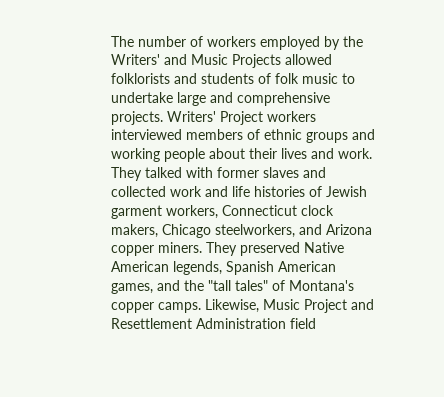The number of workers employed by the Writers' and Music Projects allowed folklorists and students of folk music to undertake large and comprehensive projects. Writers' Project workers interviewed members of ethnic groups and working people about their lives and work. They talked with former slaves and collected work and life histories of Jewish garment workers, Connecticut clock makers, Chicago steelworkers, and Arizona copper miners. They preserved Native American legends, Spanish American games, and the "tall tales" of Montana's copper camps. Likewise, Music Project and Resettlement Administration field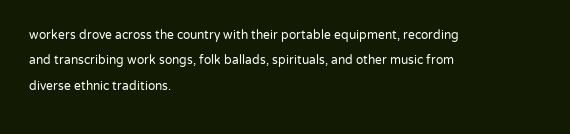workers drove across the country with their portable equipment, recording and transcribing work songs, folk ballads, spirituals, and other music from diverse ethnic traditions.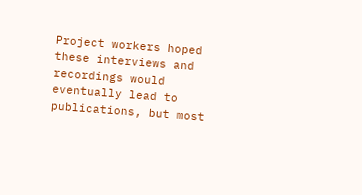Project workers hoped these interviews and recordings would eventually lead to publications, but most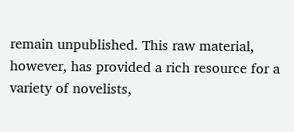remain unpublished. This raw material, however, has provided a rich resource for a variety of novelists,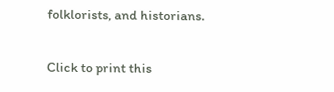folklorists, and historians.

Click to print this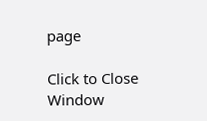page

Click to Close Window